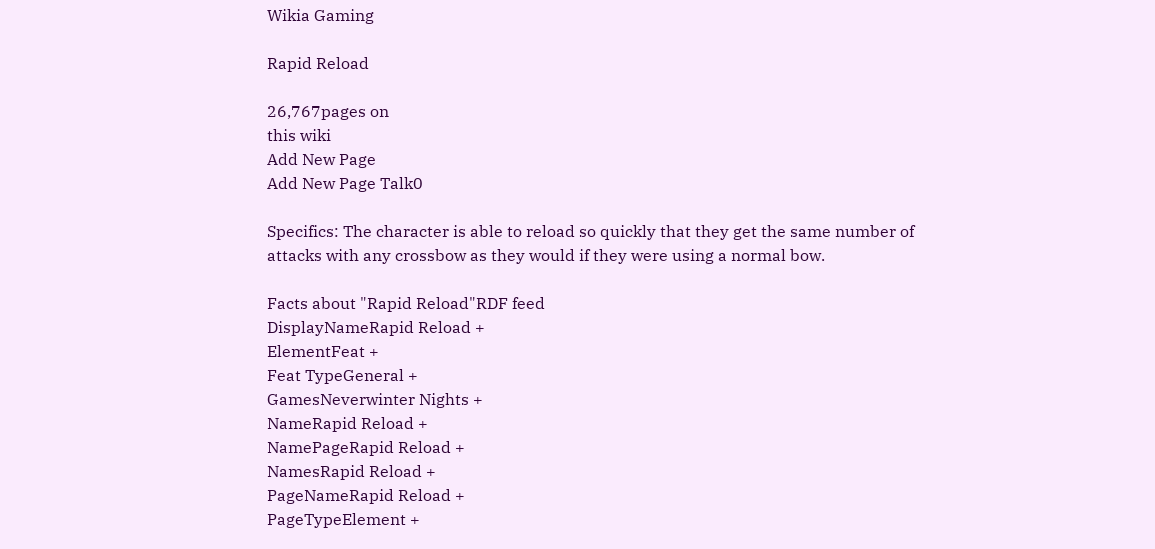Wikia Gaming

Rapid Reload

26,767pages on
this wiki
Add New Page
Add New Page Talk0

Specifics: The character is able to reload so quickly that they get the same number of attacks with any crossbow as they would if they were using a normal bow.

Facts about "Rapid Reload"RDF feed
DisplayNameRapid Reload +
ElementFeat +
Feat TypeGeneral +
GamesNeverwinter Nights +
NameRapid Reload +
NamePageRapid Reload +
NamesRapid Reload +
PageNameRapid Reload +
PageTypeElement +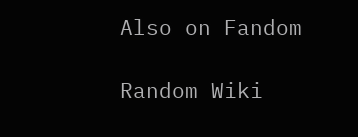Also on Fandom

Random Wiki